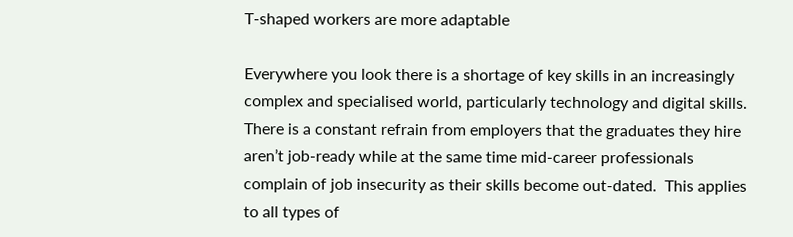T-shaped workers are more adaptable

Everywhere you look there is a shortage of key skills in an increasingly complex and specialised world, particularly technology and digital skills.  There is a constant refrain from employers that the graduates they hire aren’t job-ready while at the same time mid-career professionals complain of job insecurity as their skills become out-dated.  This applies to all types of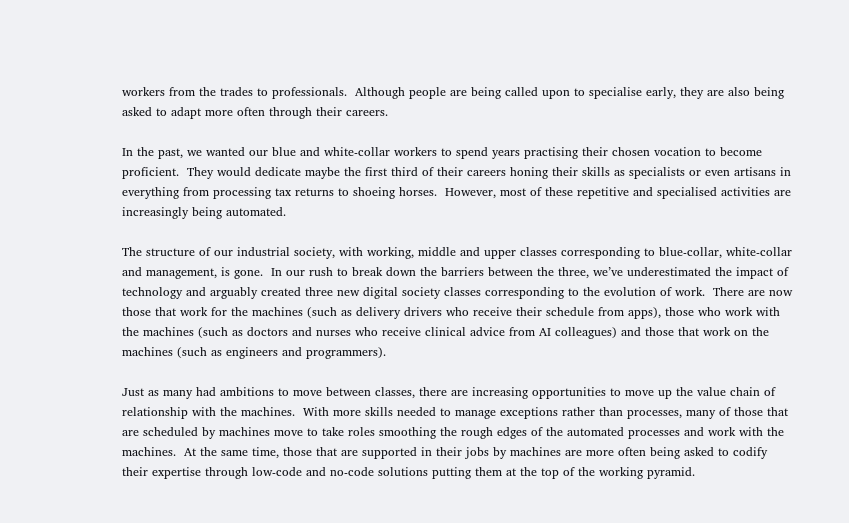workers from the trades to professionals.  Although people are being called upon to specialise early, they are also being asked to adapt more often through their careers.

In the past, we wanted our blue and white-collar workers to spend years practising their chosen vocation to become proficient.  They would dedicate maybe the first third of their careers honing their skills as specialists or even artisans in everything from processing tax returns to shoeing horses.  However, most of these repetitive and specialised activities are increasingly being automated.

The structure of our industrial society, with working, middle and upper classes corresponding to blue-collar, white-collar and management, is gone.  In our rush to break down the barriers between the three, we’ve underestimated the impact of technology and arguably created three new digital society classes corresponding to the evolution of work.  There are now those that work for the machines (such as delivery drivers who receive their schedule from apps), those who work with the machines (such as doctors and nurses who receive clinical advice from AI colleagues) and those that work on the machines (such as engineers and programmers).

Just as many had ambitions to move between classes, there are increasing opportunities to move up the value chain of relationship with the machines.  With more skills needed to manage exceptions rather than processes, many of those that are scheduled by machines move to take roles smoothing the rough edges of the automated processes and work with the machines.  At the same time, those that are supported in their jobs by machines are more often being asked to codify their expertise through low-code and no-code solutions putting them at the top of the working pyramid.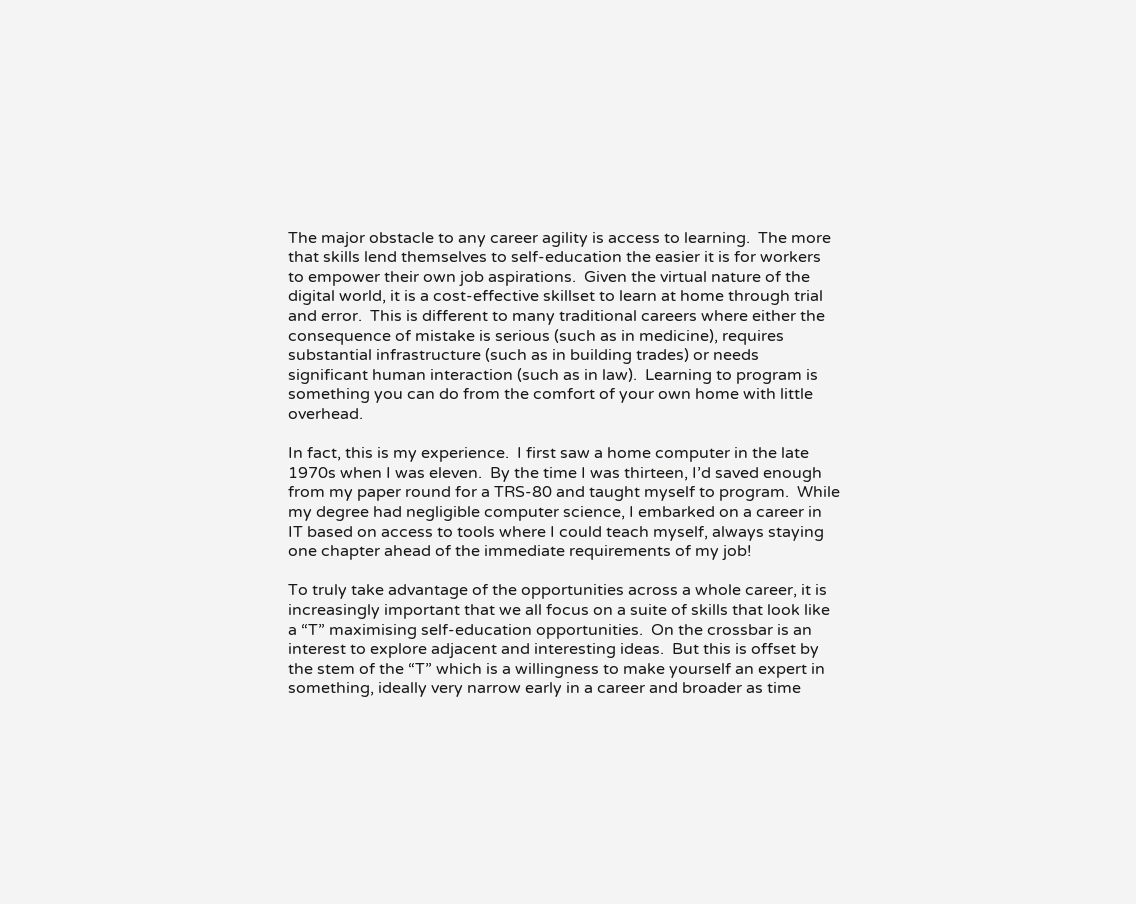The major obstacle to any career agility is access to learning.  The more that skills lend themselves to self-education the easier it is for workers to empower their own job aspirations.  Given the virtual nature of the digital world, it is a cost-effective skillset to learn at home through trial and error.  This is different to many traditional careers where either the consequence of mistake is serious (such as in medicine), requires substantial infrastructure (such as in building trades) or needs significant human interaction (such as in law).  Learning to program is something you can do from the comfort of your own home with little overhead.

In fact, this is my experience.  I first saw a home computer in the late 1970s when I was eleven.  By the time I was thirteen, I’d saved enough from my paper round for a TRS-80 and taught myself to program.  While my degree had negligible computer science, I embarked on a career in IT based on access to tools where I could teach myself, always staying one chapter ahead of the immediate requirements of my job!

To truly take advantage of the opportunities across a whole career, it is increasingly important that we all focus on a suite of skills that look like a “T” maximising self-education opportunities.  On the crossbar is an interest to explore adjacent and interesting ideas.  But this is offset by the stem of the “T” which is a willingness to make yourself an expert in something, ideally very narrow early in a career and broader as time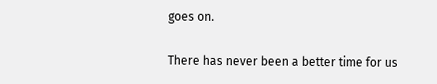goes on.

There has never been a better time for us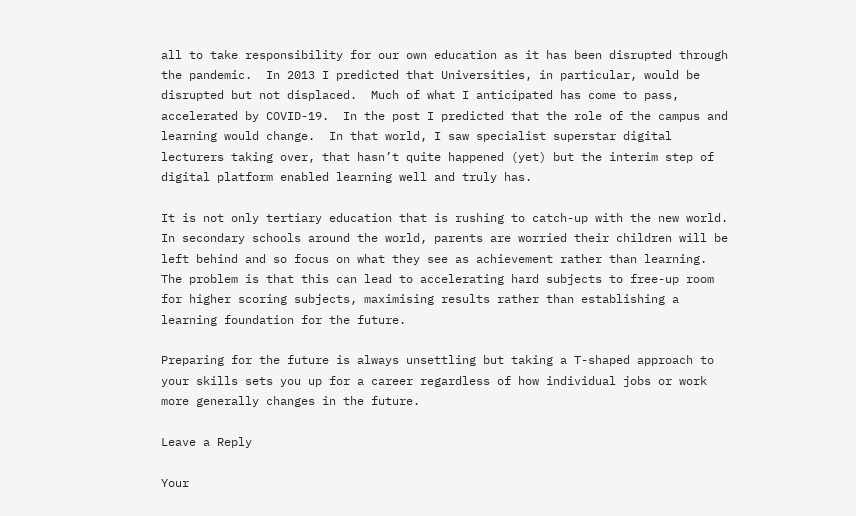all to take responsibility for our own education as it has been disrupted through the pandemic.  In 2013 I predicted that Universities, in particular, would be disrupted but not displaced.  Much of what I anticipated has come to pass, accelerated by COVID-19.  In the post I predicted that the role of the campus and learning would change.  In that world, I saw specialist superstar digital lecturers taking over, that hasn’t quite happened (yet) but the interim step of digital platform enabled learning well and truly has.

It is not only tertiary education that is rushing to catch-up with the new world.  In secondary schools around the world, parents are worried their children will be left behind and so focus on what they see as achievement rather than learning.  The problem is that this can lead to accelerating hard subjects to free-up room for higher scoring subjects, maximising results rather than establishing a learning foundation for the future.

Preparing for the future is always unsettling but taking a T-shaped approach to your skills sets you up for a career regardless of how individual jobs or work more generally changes in the future.

Leave a Reply

Your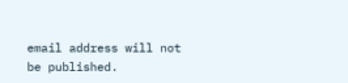email address will not be published.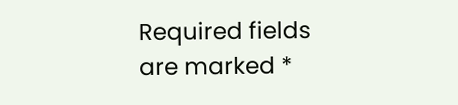Required fields are marked *